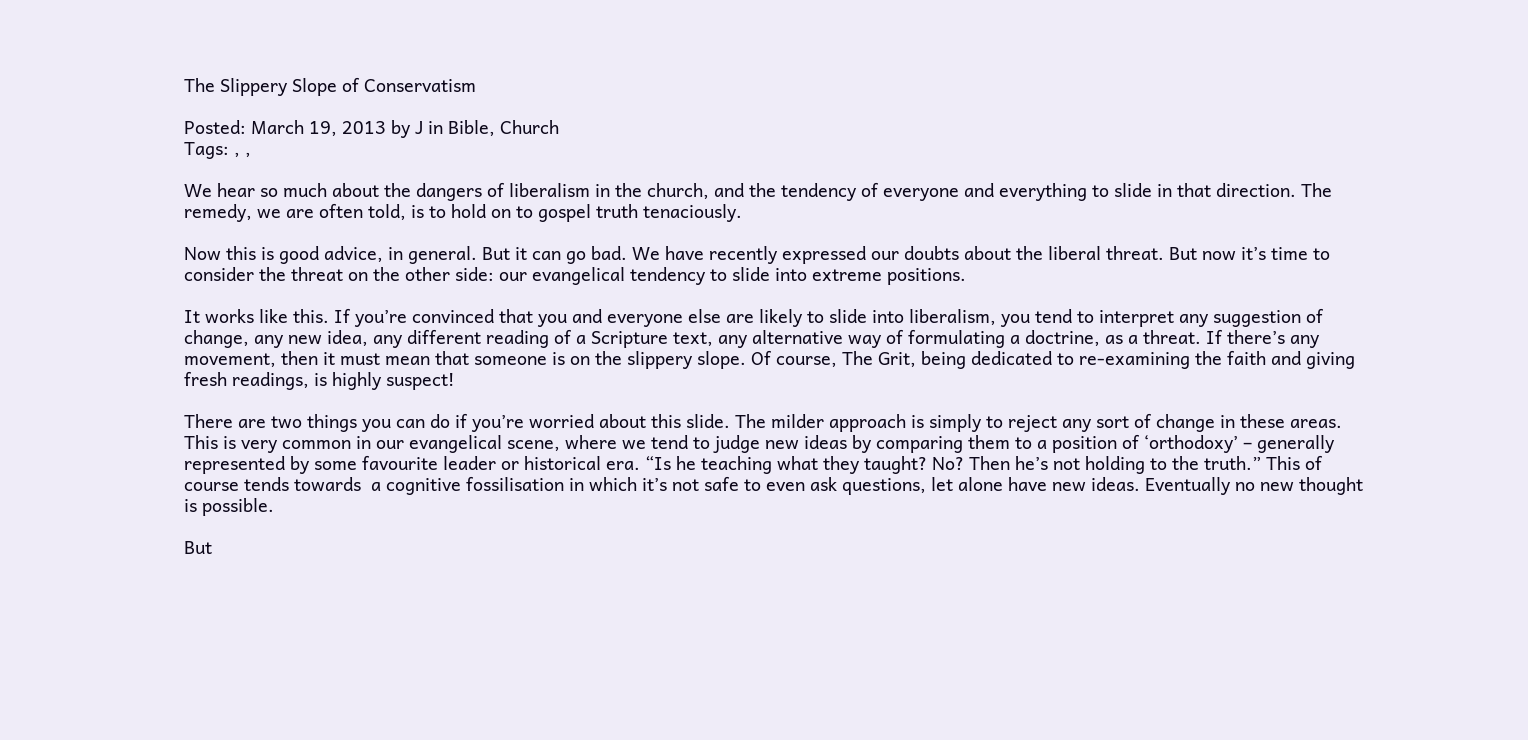The Slippery Slope of Conservatism

Posted: March 19, 2013 by J in Bible, Church
Tags: , ,

We hear so much about the dangers of liberalism in the church, and the tendency of everyone and everything to slide in that direction. The remedy, we are often told, is to hold on to gospel truth tenaciously.

Now this is good advice, in general. But it can go bad. We have recently expressed our doubts about the liberal threat. But now it’s time to consider the threat on the other side: our evangelical tendency to slide into extreme positions.

It works like this. If you’re convinced that you and everyone else are likely to slide into liberalism, you tend to interpret any suggestion of change, any new idea, any different reading of a Scripture text, any alternative way of formulating a doctrine, as a threat. If there’s any movement, then it must mean that someone is on the slippery slope. Of course, The Grit, being dedicated to re-examining the faith and giving fresh readings, is highly suspect!

There are two things you can do if you’re worried about this slide. The milder approach is simply to reject any sort of change in these areas. This is very common in our evangelical scene, where we tend to judge new ideas by comparing them to a position of ‘orthodoxy’ – generally represented by some favourite leader or historical era. “Is he teaching what they taught? No? Then he’s not holding to the truth.” This of course tends towards  a cognitive fossilisation in which it’s not safe to even ask questions, let alone have new ideas. Eventually no new thought is possible.

But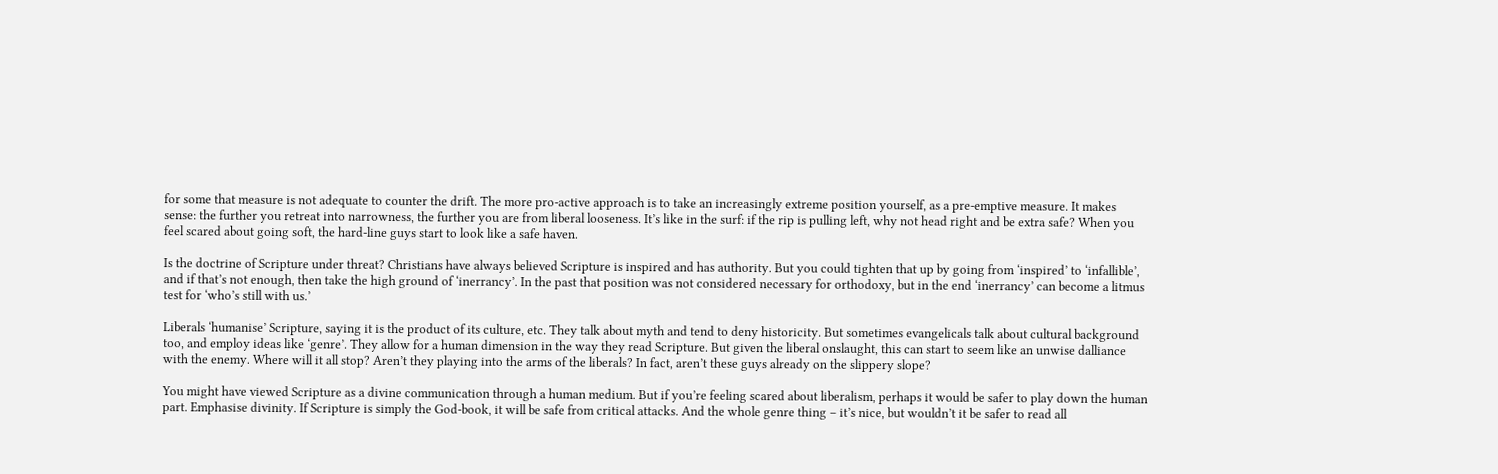for some that measure is not adequate to counter the drift. The more pro-active approach is to take an increasingly extreme position yourself, as a pre-emptive measure. It makes sense: the further you retreat into narrowness, the further you are from liberal looseness. It’s like in the surf: if the rip is pulling left, why not head right and be extra safe? When you feel scared about going soft, the hard-line guys start to look like a safe haven.

Is the doctrine of Scripture under threat? Christians have always believed Scripture is inspired and has authority. But you could tighten that up by going from ‘inspired’ to ‘infallible’, and if that’s not enough, then take the high ground of ‘inerrancy’. In the past that position was not considered necessary for orthodoxy, but in the end ‘inerrancy’ can become a litmus test for ‘who’s still with us.’

Liberals ‘humanise’ Scripture, saying it is the product of its culture, etc. They talk about myth and tend to deny historicity. But sometimes evangelicals talk about cultural background too, and employ ideas like ‘genre’. They allow for a human dimension in the way they read Scripture. But given the liberal onslaught, this can start to seem like an unwise dalliance with the enemy. Where will it all stop? Aren’t they playing into the arms of the liberals? In fact, aren’t these guys already on the slippery slope?

You might have viewed Scripture as a divine communication through a human medium. But if you’re feeling scared about liberalism, perhaps it would be safer to play down the human part. Emphasise divinity. If Scripture is simply the God-book, it will be safe from critical attacks. And the whole genre thing – it’s nice, but wouldn’t it be safer to read all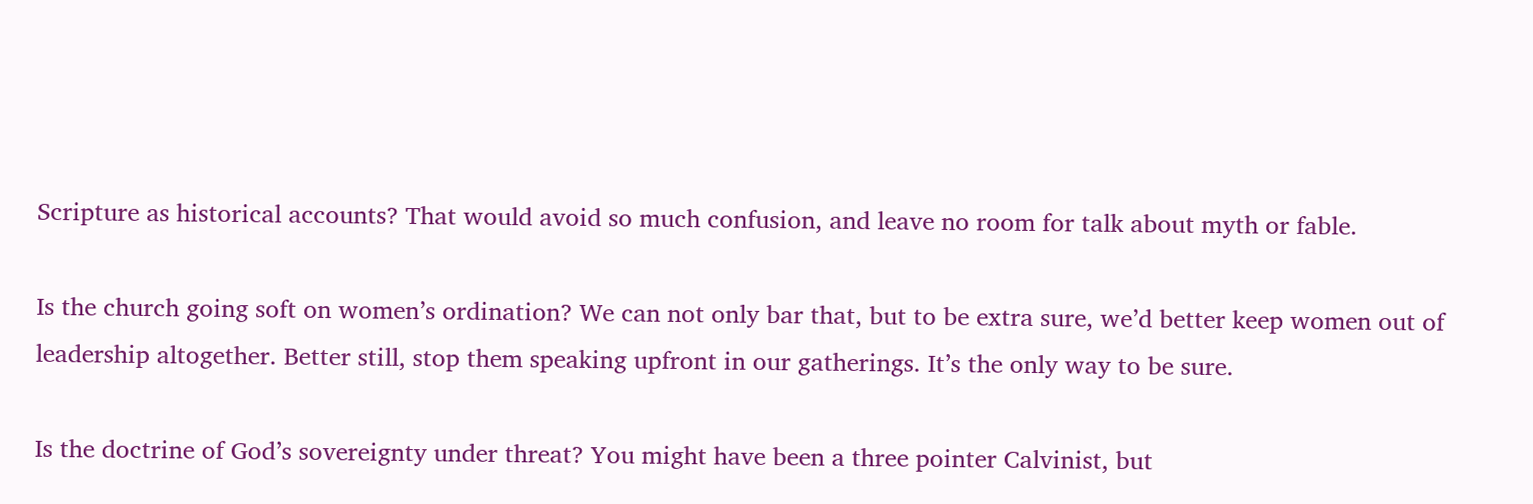Scripture as historical accounts? That would avoid so much confusion, and leave no room for talk about myth or fable.

Is the church going soft on women’s ordination? We can not only bar that, but to be extra sure, we’d better keep women out of leadership altogether. Better still, stop them speaking upfront in our gatherings. It’s the only way to be sure.

Is the doctrine of God’s sovereignty under threat? You might have been a three pointer Calvinist, but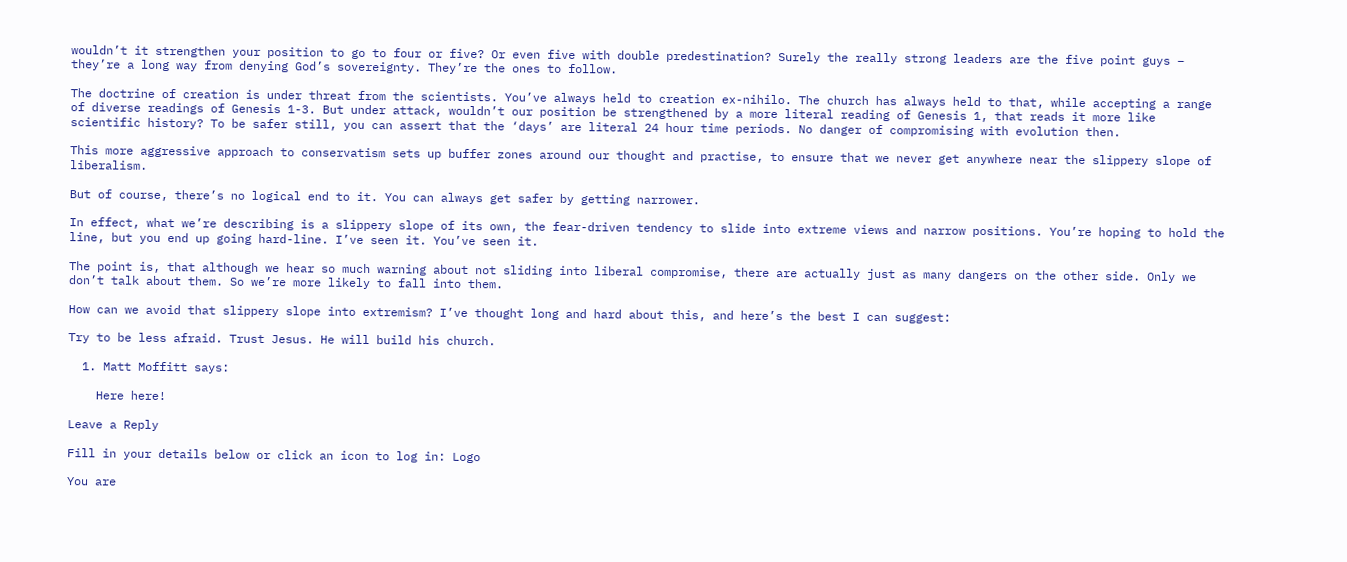wouldn’t it strengthen your position to go to four or five? Or even five with double predestination? Surely the really strong leaders are the five point guys – they’re a long way from denying God’s sovereignty. They’re the ones to follow.

The doctrine of creation is under threat from the scientists. You’ve always held to creation ex-nihilo. The church has always held to that, while accepting a range of diverse readings of Genesis 1-3. But under attack, wouldn’t our position be strengthened by a more literal reading of Genesis 1, that reads it more like scientific history? To be safer still, you can assert that the ‘days’ are literal 24 hour time periods. No danger of compromising with evolution then.

This more aggressive approach to conservatism sets up buffer zones around our thought and practise, to ensure that we never get anywhere near the slippery slope of liberalism.

But of course, there’s no logical end to it. You can always get safer by getting narrower.

In effect, what we’re describing is a slippery slope of its own, the fear-driven tendency to slide into extreme views and narrow positions. You’re hoping to hold the line, but you end up going hard-line. I’ve seen it. You’ve seen it.

The point is, that although we hear so much warning about not sliding into liberal compromise, there are actually just as many dangers on the other side. Only we don’t talk about them. So we’re more likely to fall into them.

How can we avoid that slippery slope into extremism? I’ve thought long and hard about this, and here’s the best I can suggest:

Try to be less afraid. Trust Jesus. He will build his church.

  1. Matt Moffitt says:

    Here here!

Leave a Reply

Fill in your details below or click an icon to log in: Logo

You are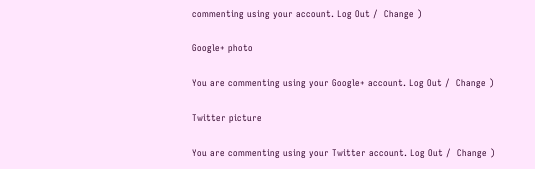commenting using your account. Log Out /  Change )

Google+ photo

You are commenting using your Google+ account. Log Out /  Change )

Twitter picture

You are commenting using your Twitter account. Log Out /  Change )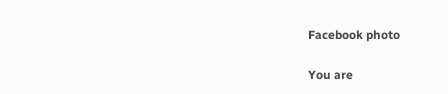Facebook photo

You are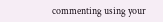commenting using your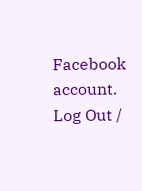Facebook account. Log Out /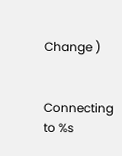Change )


Connecting to %s